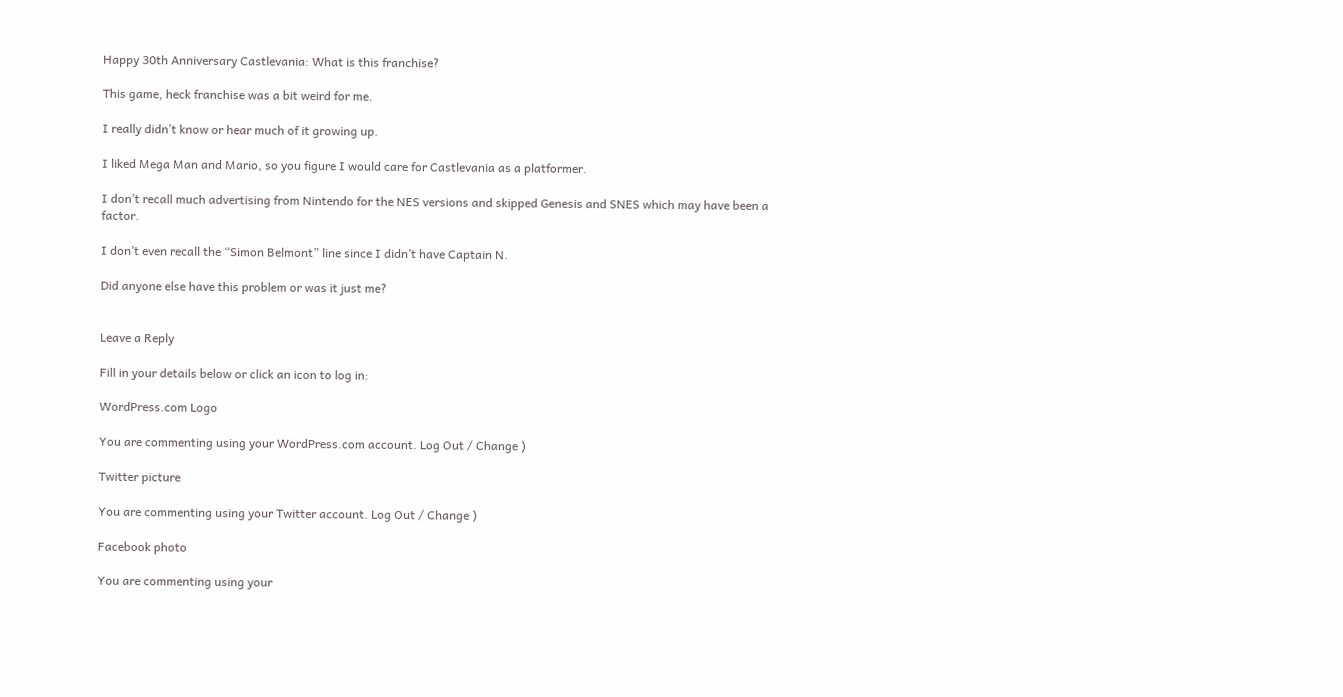Happy 30th Anniversary Castlevania: What is this franchise?

This game, heck franchise was a bit weird for me.

I really didn’t know or hear much of it growing up.

I liked Mega Man and Mario, so you figure I would care for Castlevania as a platformer.

I don’t recall much advertising from Nintendo for the NES versions and skipped Genesis and SNES which may have been a factor.

I don’t even recall the “Simon Belmont” line since I didn’t have Captain N.

Did anyone else have this problem or was it just me?


Leave a Reply

Fill in your details below or click an icon to log in:

WordPress.com Logo

You are commenting using your WordPress.com account. Log Out / Change )

Twitter picture

You are commenting using your Twitter account. Log Out / Change )

Facebook photo

You are commenting using your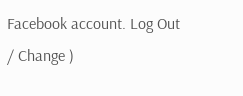Facebook account. Log Out / Change )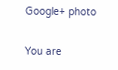Google+ photo

You are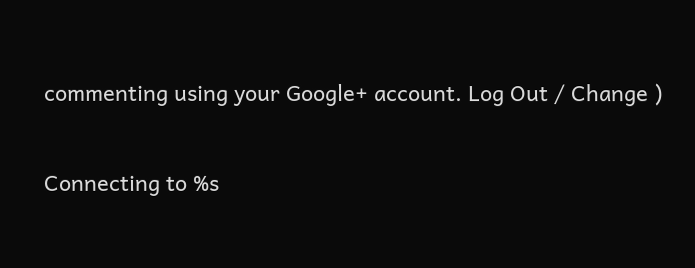commenting using your Google+ account. Log Out / Change )

Connecting to %s